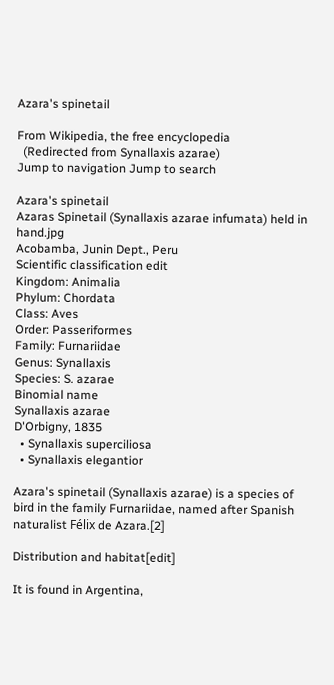Azara's spinetail

From Wikipedia, the free encyclopedia
  (Redirected from Synallaxis azarae)
Jump to navigation Jump to search

Azara's spinetail
Azaras Spinetail (Synallaxis azarae infumata) held in hand.jpg
Acobamba, Junin Dept., Peru
Scientific classification edit
Kingdom: Animalia
Phylum: Chordata
Class: Aves
Order: Passeriformes
Family: Furnariidae
Genus: Synallaxis
Species: S. azarae
Binomial name
Synallaxis azarae
D'Orbigny, 1835
  • Synallaxis superciliosa
  • Synallaxis elegantior

Azara's spinetail (Synallaxis azarae) is a species of bird in the family Furnariidae, named after Spanish naturalist Félix de Azara.[2]

Distribution and habitat[edit]

It is found in Argentina,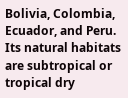Bolivia, Colombia, Ecuador, and Peru. Its natural habitats are subtropical or tropical dry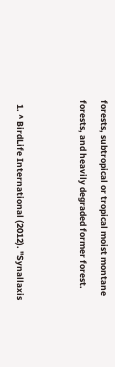forests, subtropical or tropical moist montane forests, and heavily degraded former forest.


  1. ^ BirdLife International (2012). "Synallaxis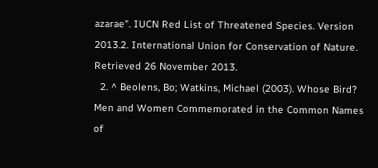azarae". IUCN Red List of Threatened Species. Version 2013.2. International Union for Conservation of Nature. Retrieved 26 November 2013.
  2. ^ Beolens, Bo; Watkins, Michael (2003). Whose Bird? Men and Women Commemorated in the Common Names of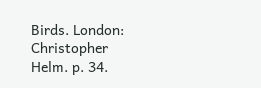Birds. London: Christopher Helm. p. 34.